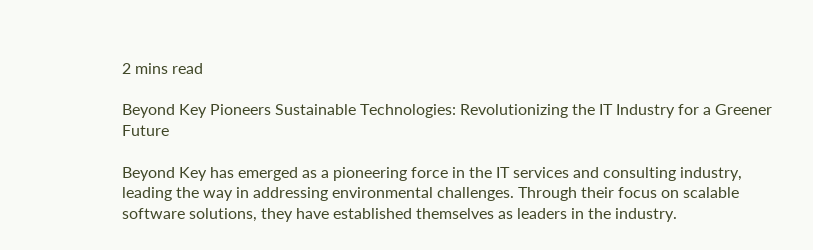2 mins read

Beyond Key Pioneers Sustainable Technologies: Revolutionizing the IT Industry for a Greener Future

Beyond Key has emerged as a pioneering force in the IT services and consulting industry, leading the way in addressing environmental challenges. Through their focus on scalable software solutions, they have established themselves as leaders in the industry.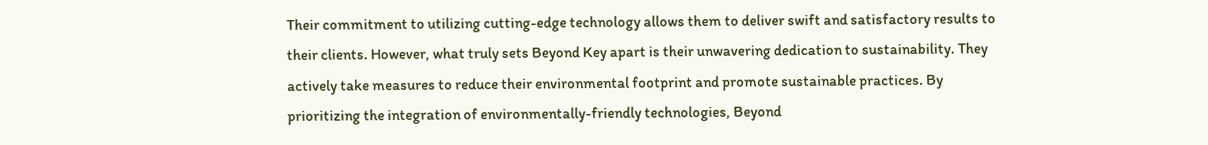Their commitment to utilizing cutting-edge technology allows them to deliver swift and satisfactory results to their clients. However, what truly sets Beyond Key apart is their unwavering dedication to sustainability. They actively take measures to reduce their environmental footprint and promote sustainable practices. By prioritizing the integration of environmentally-friendly technologies, Beyond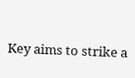Key aims to strike a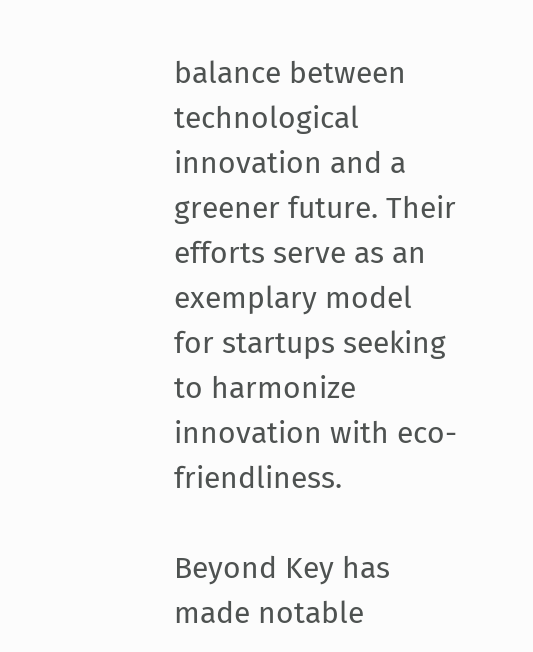balance between technological innovation and a greener future. Their efforts serve as an exemplary model for startups seeking to harmonize innovation with eco-friendliness.

Beyond Key has made notable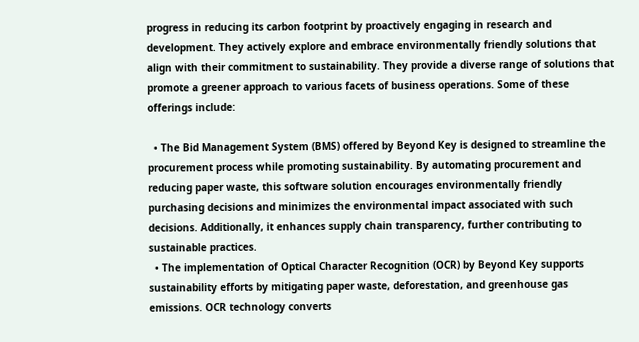progress in reducing its carbon footprint by proactively engaging in research and development. They actively explore and embrace environmentally friendly solutions that align with their commitment to sustainability. They provide a diverse range of solutions that promote a greener approach to various facets of business operations. Some of these offerings include:

  • The Bid Management System (BMS) offered by Beyond Key is designed to streamline the procurement process while promoting sustainability. By automating procurement and reducing paper waste, this software solution encourages environmentally friendly purchasing decisions and minimizes the environmental impact associated with such decisions. Additionally, it enhances supply chain transparency, further contributing to sustainable practices.
  • The implementation of Optical Character Recognition (OCR) by Beyond Key supports sustainability efforts by mitigating paper waste, deforestation, and greenhouse gas emissions. OCR technology converts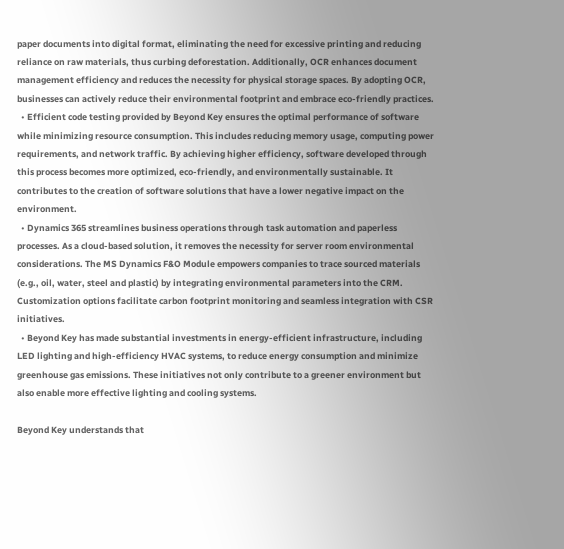paper documents into digital format, eliminating the need for excessive printing and reducing reliance on raw materials, thus curbing deforestation. Additionally, OCR enhances document management efficiency and reduces the necessity for physical storage spaces. By adopting OCR, businesses can actively reduce their environmental footprint and embrace eco-friendly practices.
  • Efficient code testing provided by Beyond Key ensures the optimal performance of software while minimizing resource consumption. This includes reducing memory usage, computing power requirements, and network traffic. By achieving higher efficiency, software developed through this process becomes more optimized, eco-friendly, and environmentally sustainable. It contributes to the creation of software solutions that have a lower negative impact on the environment.
  • Dynamics 365 streamlines business operations through task automation and paperless processes. As a cloud-based solution, it removes the necessity for server room environmental considerations. The MS Dynamics F&O Module empowers companies to trace sourced materials (e.g., oil, water, steel and plastic) by integrating environmental parameters into the CRM. Customization options facilitate carbon footprint monitoring and seamless integration with CSR initiatives.
  • Beyond Key has made substantial investments in energy-efficient infrastructure, including LED lighting and high-efficiency HVAC systems, to reduce energy consumption and minimize greenhouse gas emissions. These initiatives not only contribute to a greener environment but also enable more effective lighting and cooling systems.

Beyond Key understands that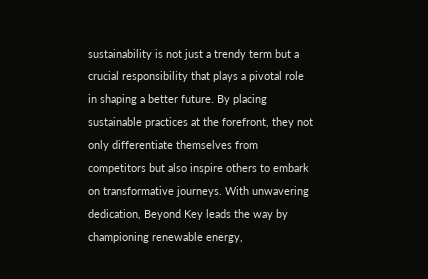sustainability is not just a trendy term but a crucial responsibility that plays a pivotal role in shaping a better future. By placing sustainable practices at the forefront, they not only differentiate themselves from competitors but also inspire others to embark on transformative journeys. With unwavering dedication, Beyond Key leads the way by championing renewable energy,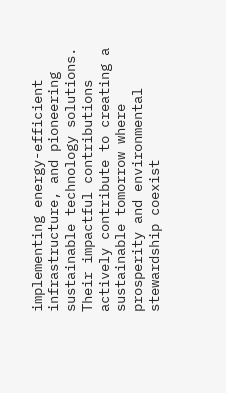implementing energy-efficient infrastructure, and pioneering sustainable technology solutions. Their impactful contributions actively contribute to creating a sustainable tomorrow where prosperity and environmental stewardship coexist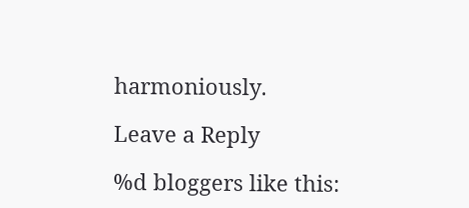harmoniously.

Leave a Reply

%d bloggers like this: